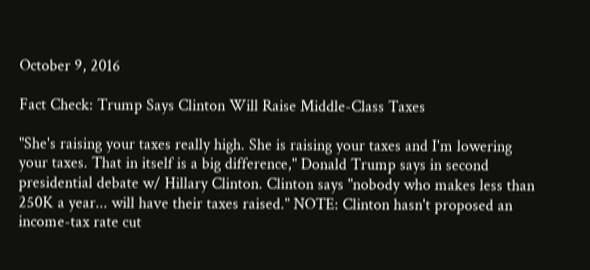October 9, 2016

Fact Check: Trump Says Clinton Will Raise Middle-Class Taxes

"She's raising your taxes really high. She is raising your taxes and I'm lowering your taxes. That in itself is a big difference," Donald Trump says in second presidential debate w/ Hillary Clinton. Clinton says "nobody who makes less than 250K a year... will have their taxes raised." NOTE: Clinton hasn't proposed an income-tax rate cut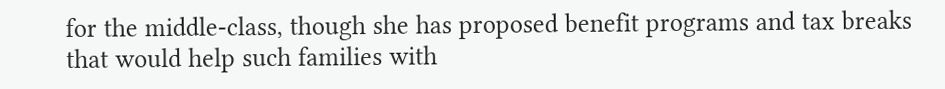for the middle-class, though she has proposed benefit programs and tax breaks that would help such families with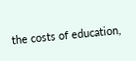the costs of education,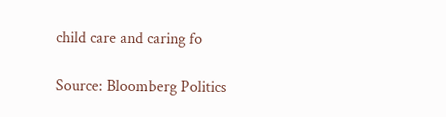child care and caring fo

Source: Bloomberg Politics